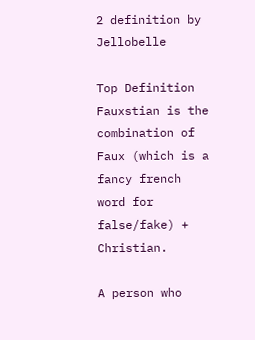2 definition by Jellobelle

Top Definition
Fauxstian is the combination of Faux (which is a fancy french word for false/fake) + Christian.

A person who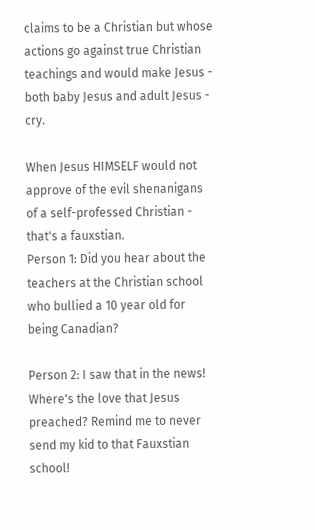claims to be a Christian but whose actions go against true Christian teachings and would make Jesus - both baby Jesus and adult Jesus - cry.

When Jesus HIMSELF would not approve of the evil shenanigans of a self-professed Christian - that's a fauxstian.
Person 1: Did you hear about the teachers at the Christian school who bullied a 10 year old for being Canadian?

Person 2: I saw that in the news! Where's the love that Jesus preached? Remind me to never send my kid to that Fauxstian school!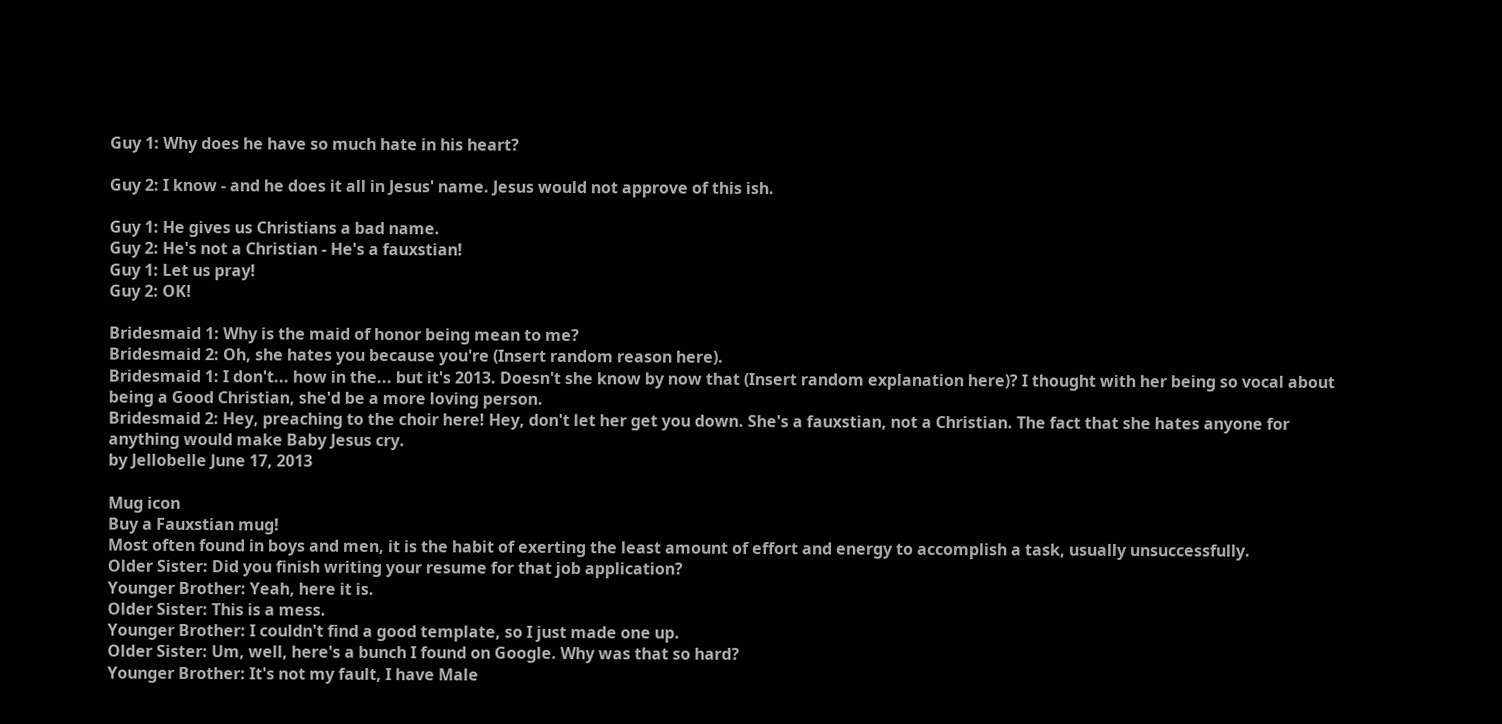Guy 1: Why does he have so much hate in his heart?

Guy 2: I know - and he does it all in Jesus' name. Jesus would not approve of this ish.

Guy 1: He gives us Christians a bad name.
Guy 2: He's not a Christian - He's a fauxstian!
Guy 1: Let us pray!
Guy 2: OK!

Bridesmaid 1: Why is the maid of honor being mean to me?
Bridesmaid 2: Oh, she hates you because you're (Insert random reason here).
Bridesmaid 1: I don't... how in the... but it's 2013. Doesn't she know by now that (Insert random explanation here)? I thought with her being so vocal about being a Good Christian, she'd be a more loving person.
Bridesmaid 2: Hey, preaching to the choir here! Hey, don't let her get you down. She's a fauxstian, not a Christian. The fact that she hates anyone for anything would make Baby Jesus cry.
by Jellobelle June 17, 2013

Mug icon
Buy a Fauxstian mug!
Most often found in boys and men, it is the habit of exerting the least amount of effort and energy to accomplish a task, usually unsuccessfully.
Older Sister: Did you finish writing your resume for that job application?
Younger Brother: Yeah, here it is.
Older Sister: This is a mess.
Younger Brother: I couldn't find a good template, so I just made one up.
Older Sister: Um, well, here's a bunch I found on Google. Why was that so hard?
Younger Brother: It's not my fault, I have Male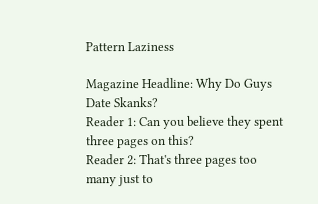Pattern Laziness

Magazine Headline: Why Do Guys Date Skanks?
Reader 1: Can you believe they spent three pages on this?
Reader 2: That's three pages too many just to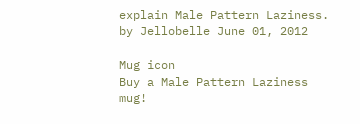explain Male Pattern Laziness.
by Jellobelle June 01, 2012

Mug icon
Buy a Male Pattern Laziness mug!